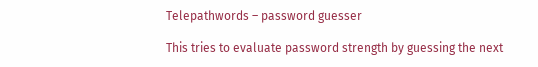Telepathwords – password guesser

This tries to evaluate password strength by guessing the next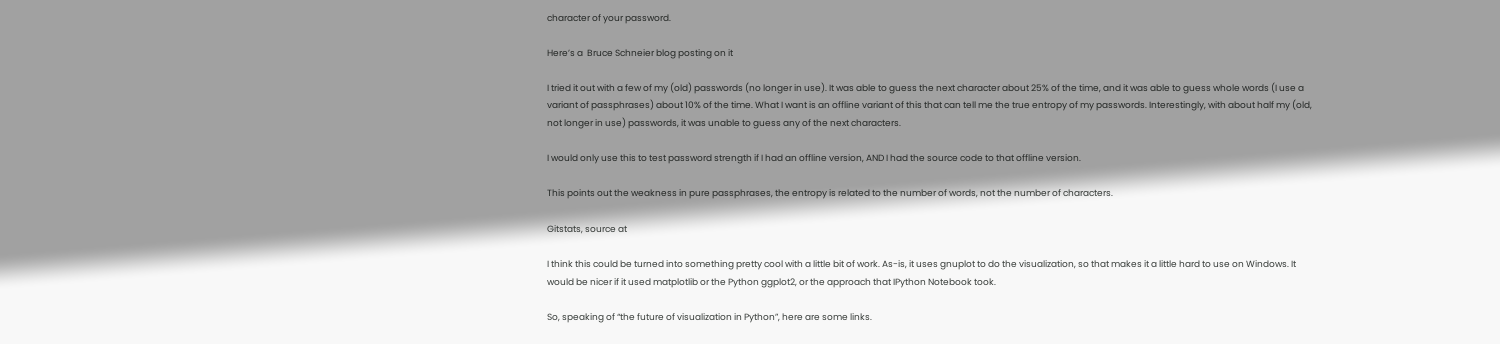character of your password.

Here’s a  Bruce Schneier blog posting on it

I tried it out with a few of my (old) passwords (no longer in use). It was able to guess the next character about 25% of the time, and it was able to guess whole words (I use a variant of passphrases) about 10% of the time. What I want is an offline variant of this that can tell me the true entropy of my passwords. Interestingly, with about half my (old, not longer in use) passwords, it was unable to guess any of the next characters.

I would only use this to test password strength if I had an offline version, AND I had the source code to that offline version.

This points out the weakness in pure passphrases, the entropy is related to the number of words, not the number of characters.

Gitstats, source at

I think this could be turned into something pretty cool with a little bit of work. As-is, it uses gnuplot to do the visualization, so that makes it a little hard to use on Windows. It would be nicer if it used matplotlib or the Python ggplot2, or the approach that IPython Notebook took.

So, speaking of “the future of visualization in Python”, here are some links.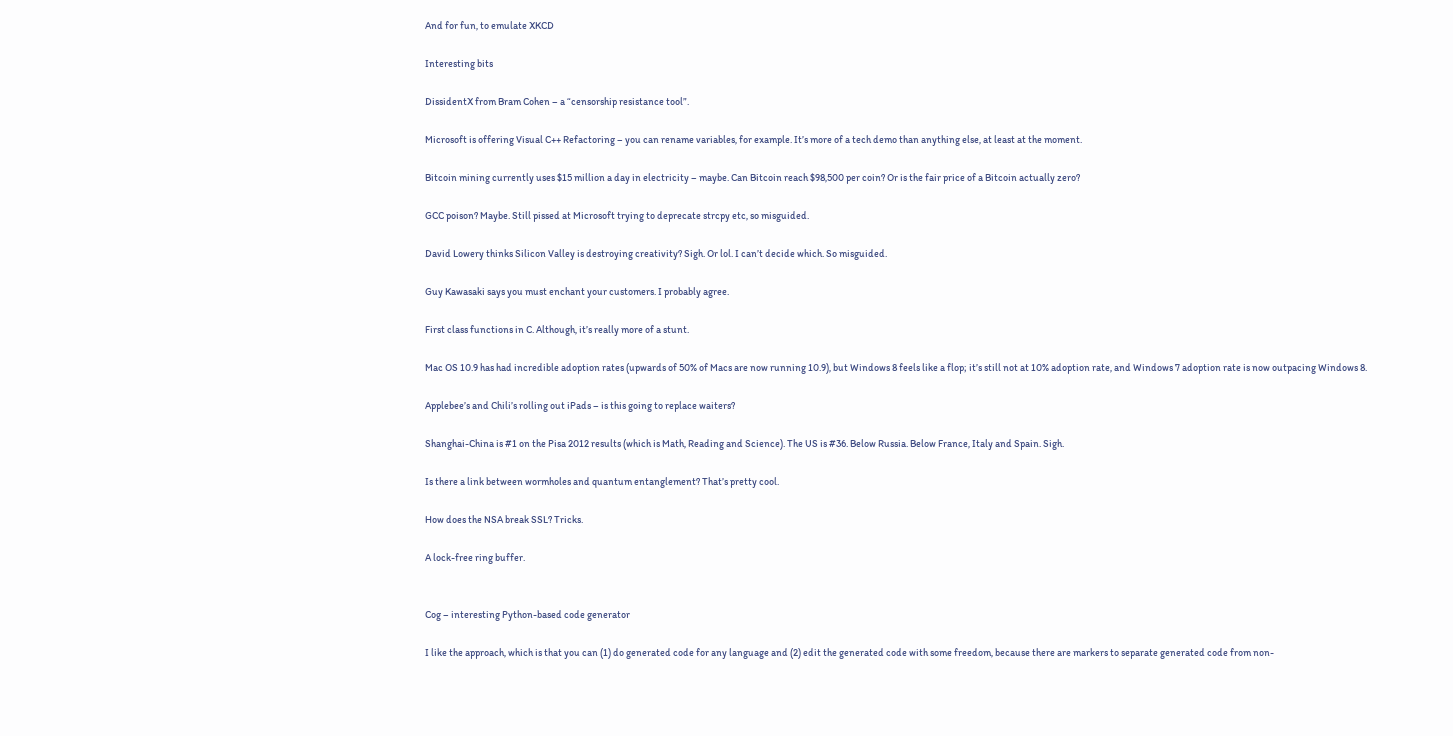And for fun, to emulate XKCD

Interesting bits

DissidentX from Bram Cohen – a “censorship resistance tool”.

Microsoft is offering Visual C++ Refactoring – you can rename variables, for example. It’s more of a tech demo than anything else, at least at the moment.

Bitcoin mining currently uses $15 million a day in electricity – maybe. Can Bitcoin reach $98,500 per coin? Or is the fair price of a Bitcoin actually zero?

GCC poison? Maybe. Still pissed at Microsoft trying to deprecate strcpy etc, so misguided.

David Lowery thinks Silicon Valley is destroying creativity? Sigh. Or lol. I can’t decide which. So misguided.

Guy Kawasaki says you must enchant your customers. I probably agree.

First class functions in C. Although, it’s really more of a stunt.

Mac OS 10.9 has had incredible adoption rates (upwards of 50% of Macs are now running 10.9), but Windows 8 feels like a flop; it’s still not at 10% adoption rate, and Windows 7 adoption rate is now outpacing Windows 8.

Applebee’s and Chili’s rolling out iPads – is this going to replace waiters?

Shanghai-China is #1 on the Pisa 2012 results (which is Math, Reading and Science). The US is #36. Below Russia. Below France, Italy and Spain. Sigh.

Is there a link between wormholes and quantum entanglement? That’s pretty cool.

How does the NSA break SSL? Tricks.

A lock-free ring buffer.


Cog – interesting Python-based code generator

I like the approach, which is that you can (1) do generated code for any language and (2) edit the generated code with some freedom, because there are markers to separate generated code from non-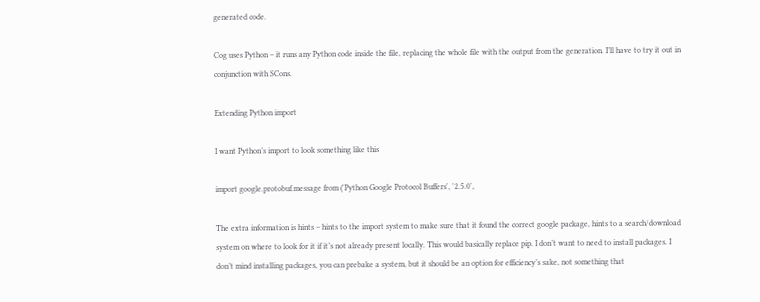generated code.

Cog uses Python – it runs any Python code inside the file, replacing the whole file with the output from the generation. I’ll have to try it out in conjunction with SCons.

Extending Python import

I want Python’s import to look something like this

import google.protobuf.message from ('Python Google Protocol Buffers', '2.5.0',

The extra information is hints – hints to the import system to make sure that it found the correct google package, hints to a search/download system on where to look for it if it’s not already present locally. This would basically replace pip. I don’t want to need to install packages. I don’t mind installing packages, you can prebake a system, but it should be an option for efficiency’s sake, not something that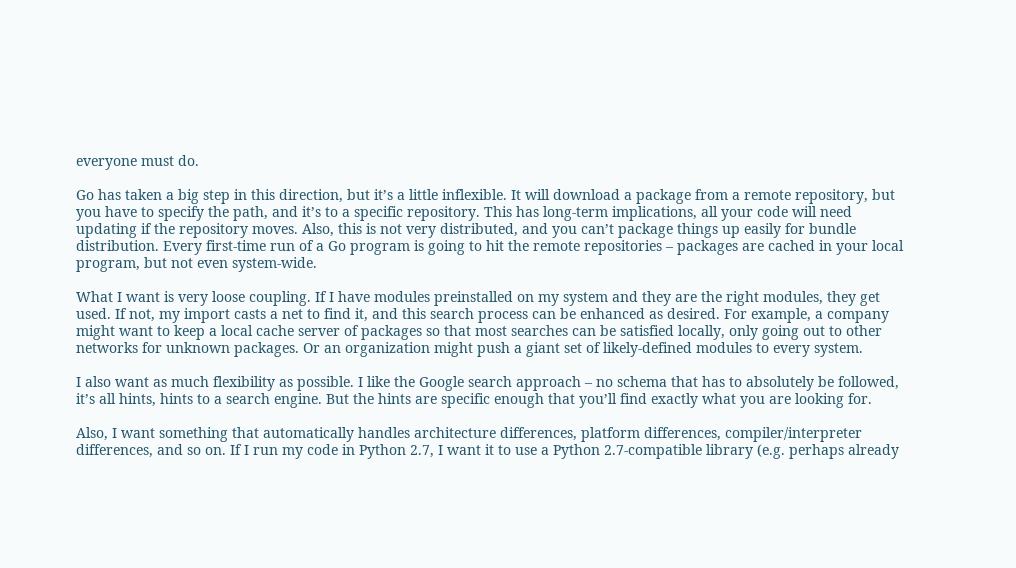everyone must do.

Go has taken a big step in this direction, but it’s a little inflexible. It will download a package from a remote repository, but you have to specify the path, and it’s to a specific repository. This has long-term implications, all your code will need updating if the repository moves. Also, this is not very distributed, and you can’t package things up easily for bundle distribution. Every first-time run of a Go program is going to hit the remote repositories – packages are cached in your local program, but not even system-wide.

What I want is very loose coupling. If I have modules preinstalled on my system and they are the right modules, they get used. If not, my import casts a net to find it, and this search process can be enhanced as desired. For example, a company might want to keep a local cache server of packages so that most searches can be satisfied locally, only going out to other networks for unknown packages. Or an organization might push a giant set of likely-defined modules to every system.

I also want as much flexibility as possible. I like the Google search approach – no schema that has to absolutely be followed, it’s all hints, hints to a search engine. But the hints are specific enough that you’ll find exactly what you are looking for.

Also, I want something that automatically handles architecture differences, platform differences, compiler/interpreter differences, and so on. If I run my code in Python 2.7, I want it to use a Python 2.7-compatible library (e.g. perhaps already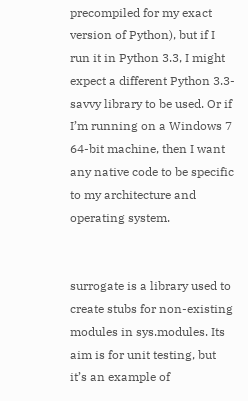precompiled for my exact version of Python), but if I run it in Python 3.3, I might expect a different Python 3.3-savvy library to be used. Or if I’m running on a Windows 7 64-bit machine, then I want any native code to be specific to my architecture and operating system.


surrogate is a library used to create stubs for non-existing modules in sys.modules. Its aim is for unit testing, but it’s an example of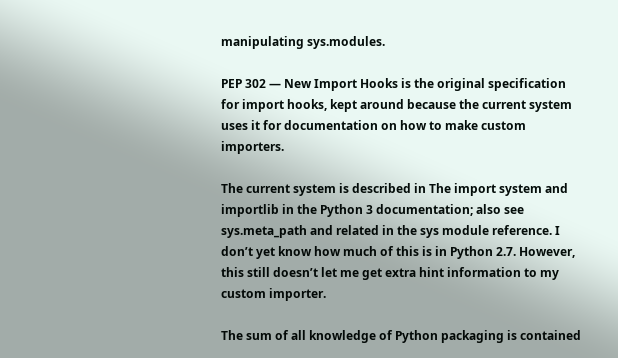manipulating sys.modules.

PEP 302 — New Import Hooks is the original specification for import hooks, kept around because the current system uses it for documentation on how to make custom importers.

The current system is described in The import system and importlib in the Python 3 documentation; also see sys.meta_path and related in the sys module reference. I don’t yet know how much of this is in Python 2.7. However, this still doesn’t let me get extra hint information to my custom importer.

The sum of all knowledge of Python packaging is contained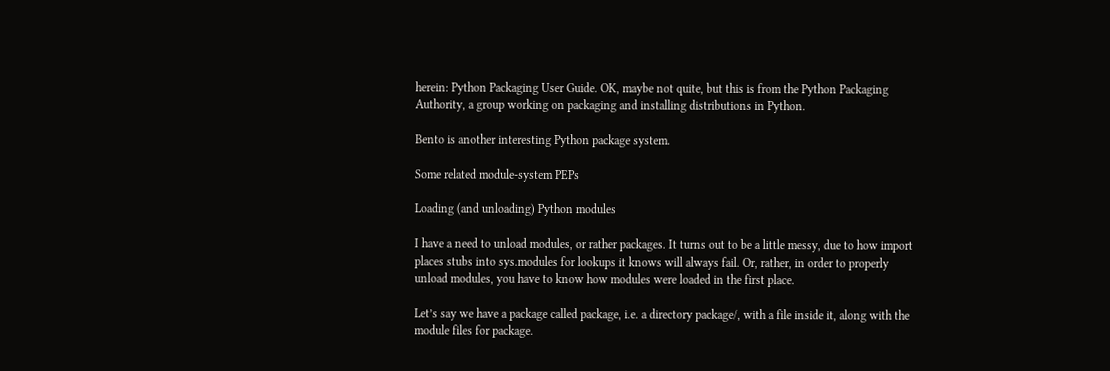herein: Python Packaging User Guide. OK, maybe not quite, but this is from the Python Packaging Authority, a group working on packaging and installing distributions in Python.

Bento is another interesting Python package system.

Some related module-system PEPs

Loading (and unloading) Python modules

I have a need to unload modules, or rather packages. It turns out to be a little messy, due to how import places stubs into sys.modules for lookups it knows will always fail. Or, rather, in order to properly unload modules, you have to know how modules were loaded in the first place.

Let’s say we have a package called package, i.e. a directory package/, with a file inside it, along with the module files for package.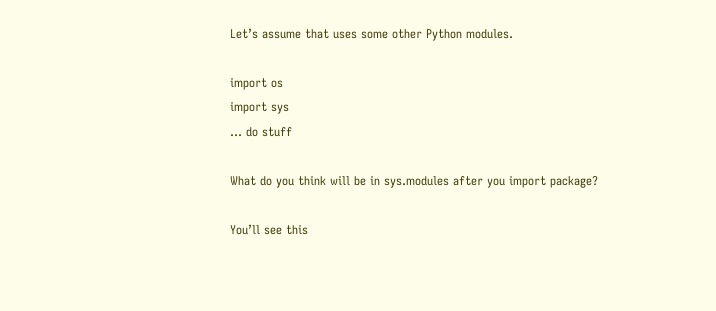Let’s assume that uses some other Python modules.

import os
import sys
... do stuff

What do you think will be in sys.modules after you import package?

You’ll see this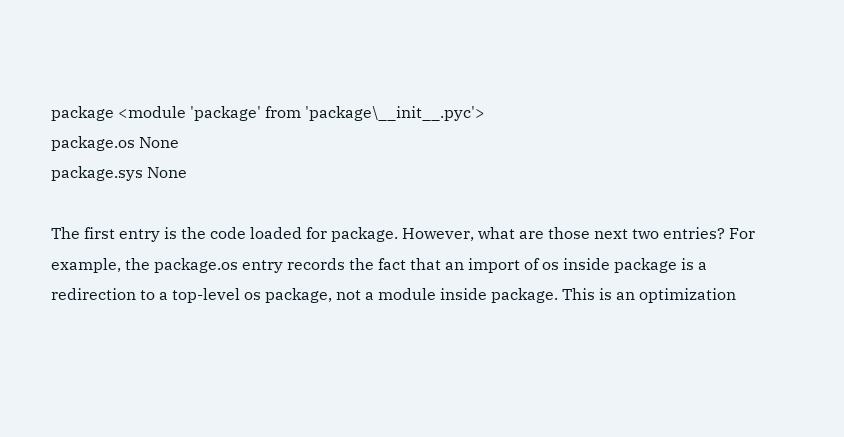package <module 'package' from 'package\__init__.pyc'>
package.os None
package.sys None

The first entry is the code loaded for package. However, what are those next two entries? For example, the package.os entry records the fact that an import of os inside package is a redirection to a top-level os package, not a module inside package. This is an optimization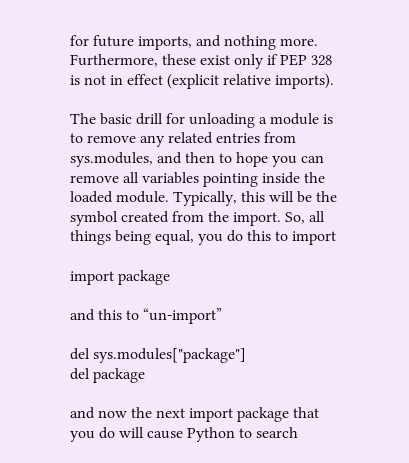for future imports, and nothing more. Furthermore, these exist only if PEP 328 is not in effect (explicit relative imports).

The basic drill for unloading a module is to remove any related entries from sys.modules, and then to hope you can remove all variables pointing inside the loaded module. Typically, this will be the symbol created from the import. So, all things being equal, you do this to import

import package

and this to “un-import”

del sys.modules["package"]
del package

and now the next import package that you do will cause Python to search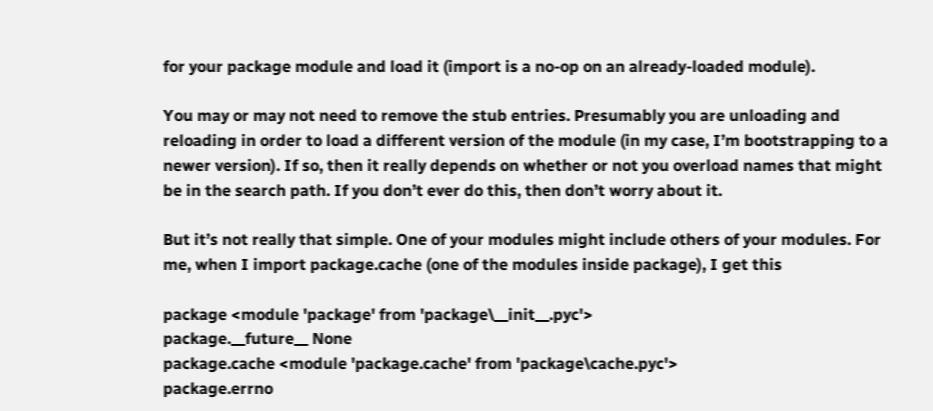for your package module and load it (import is a no-op on an already-loaded module).

You may or may not need to remove the stub entries. Presumably you are unloading and reloading in order to load a different version of the module (in my case, I’m bootstrapping to a newer version). If so, then it really depends on whether or not you overload names that might be in the search path. If you don’t ever do this, then don’t worry about it.

But it’s not really that simple. One of your modules might include others of your modules. For me, when I import package.cache (one of the modules inside package), I get this

package <module 'package' from 'package\__init__.pyc'>
package.__future__ None
package.cache <module 'package.cache' from 'package\cache.pyc'>
package.errno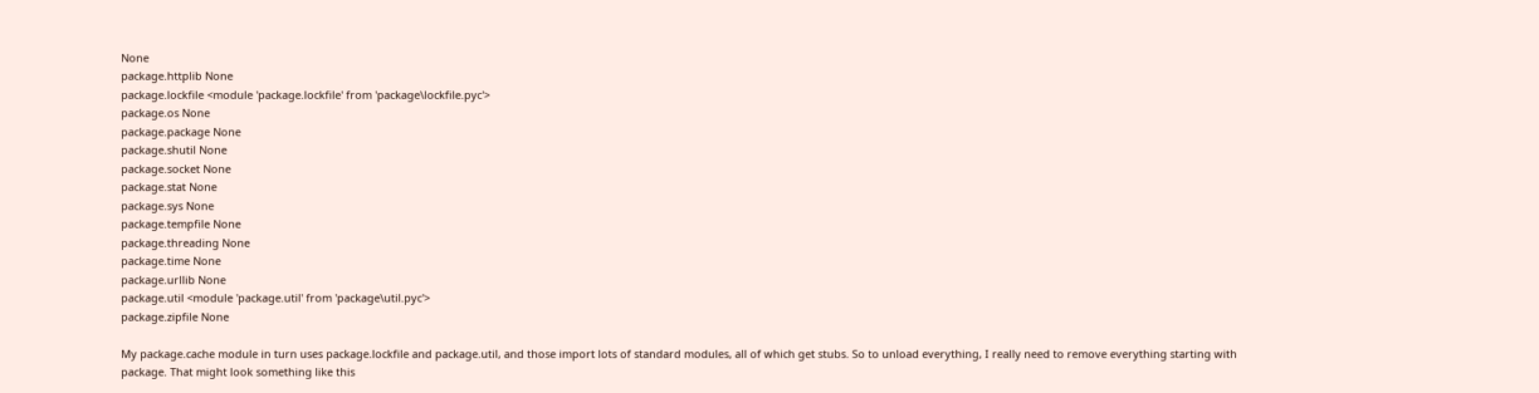None
package.httplib None
package.lockfile <module 'package.lockfile' from 'package\lockfile.pyc'>
package.os None
package.package None
package.shutil None
package.socket None
package.stat None
package.sys None
package.tempfile None
package.threading None
package.time None
package.urllib None
package.util <module 'package.util' from 'package\util.pyc'>
package.zipfile None

My package.cache module in turn uses package.lockfile and package.util, and those import lots of standard modules, all of which get stubs. So to unload everything, I really need to remove everything starting with package. That might look something like this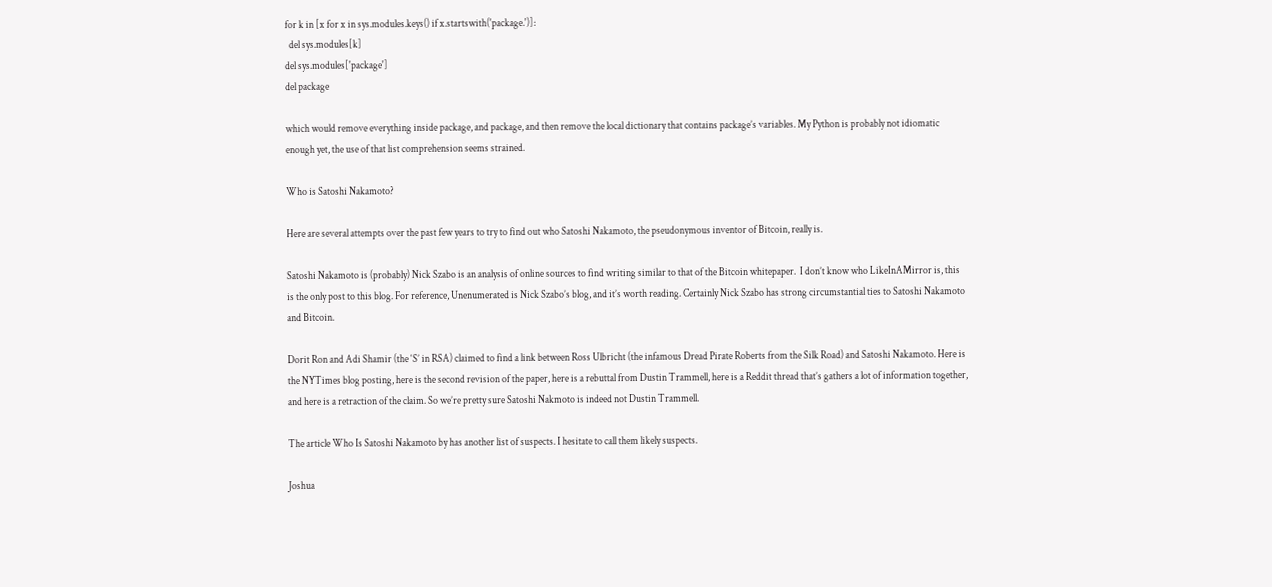for k in [x for x in sys.modules.keys() if x.startswith('package.')]:
  del sys.modules[k]
del sys.modules['package']
del package

which would remove everything inside package, and package, and then remove the local dictionary that contains package’s variables. My Python is probably not idiomatic enough yet, the use of that list comprehension seems strained.

Who is Satoshi Nakamoto?

Here are several attempts over the past few years to try to find out who Satoshi Nakamoto, the pseudonymous inventor of Bitcoin, really is.

Satoshi Nakamoto is (probably) Nick Szabo is an analysis of online sources to find writing similar to that of the Bitcoin whitepaper.  I don’t know who LikeInAMirror is, this is the only post to this blog. For reference, Unenumerated is Nick Szabo’s blog, and it’s worth reading. Certainly Nick Szabo has strong circumstantial ties to Satoshi Nakamoto and Bitcoin.

Dorit Ron and Adi Shamir (the ‘S’ in RSA) claimed to find a link between Ross Ulbricht (the infamous Dread Pirate Roberts from the Silk Road) and Satoshi Nakamoto. Here is the NYTimes blog posting, here is the second revision of the paper, here is a rebuttal from Dustin Trammell, here is a Reddit thread that’s gathers a lot of information together, and here is a retraction of the claim. So we’re pretty sure Satoshi Nakmoto is indeed not Dustin Trammell.

The article Who Is Satoshi Nakamoto by has another list of suspects. I hesitate to call them likely suspects.

Joshua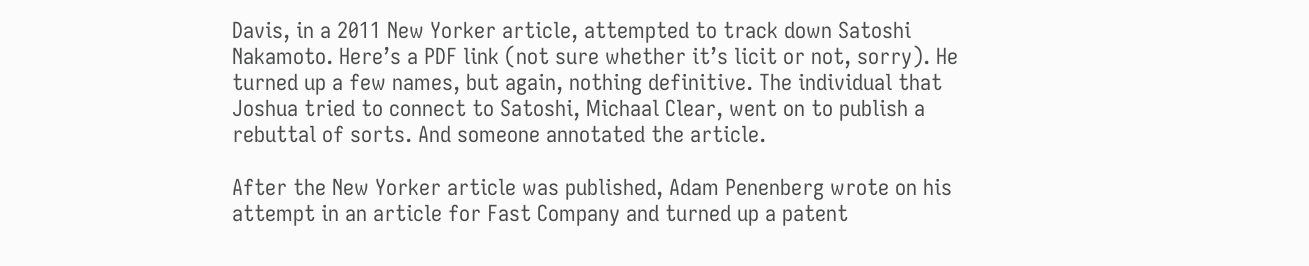Davis, in a 2011 New Yorker article, attempted to track down Satoshi Nakamoto. Here’s a PDF link (not sure whether it’s licit or not, sorry). He turned up a few names, but again, nothing definitive. The individual that Joshua tried to connect to Satoshi, Michaal Clear, went on to publish a rebuttal of sorts. And someone annotated the article.

After the New Yorker article was published, Adam Penenberg wrote on his attempt in an article for Fast Company and turned up a patent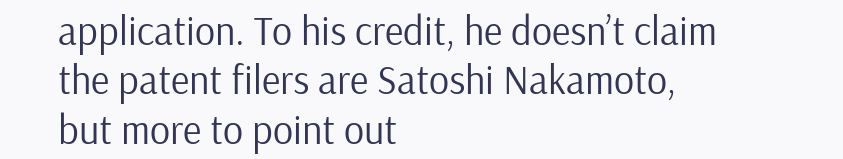application. To his credit, he doesn’t claim the patent filers are Satoshi Nakamoto, but more to point out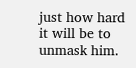just how hard it will be to unmask him.